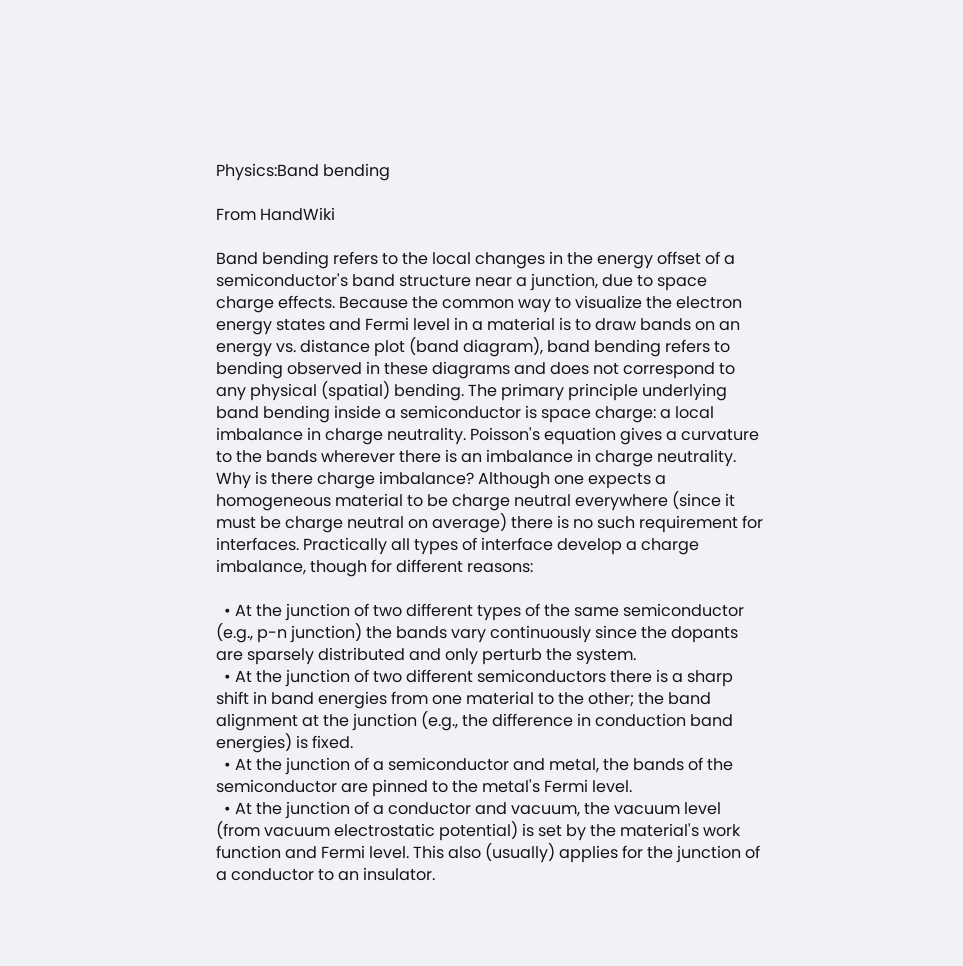Physics:Band bending

From HandWiki

Band bending refers to the local changes in the energy offset of a semiconductor's band structure near a junction, due to space charge effects. Because the common way to visualize the electron energy states and Fermi level in a material is to draw bands on an energy vs. distance plot (band diagram), band bending refers to bending observed in these diagrams and does not correspond to any physical (spatial) bending. The primary principle underlying band bending inside a semiconductor is space charge: a local imbalance in charge neutrality. Poisson's equation gives a curvature to the bands wherever there is an imbalance in charge neutrality. Why is there charge imbalance? Although one expects a homogeneous material to be charge neutral everywhere (since it must be charge neutral on average) there is no such requirement for interfaces. Practically all types of interface develop a charge imbalance, though for different reasons:

  • At the junction of two different types of the same semiconductor (e.g., p-n junction) the bands vary continuously since the dopants are sparsely distributed and only perturb the system.
  • At the junction of two different semiconductors there is a sharp shift in band energies from one material to the other; the band alignment at the junction (e.g., the difference in conduction band energies) is fixed.
  • At the junction of a semiconductor and metal, the bands of the semiconductor are pinned to the metal's Fermi level.
  • At the junction of a conductor and vacuum, the vacuum level (from vacuum electrostatic potential) is set by the material's work function and Fermi level. This also (usually) applies for the junction of a conductor to an insulator.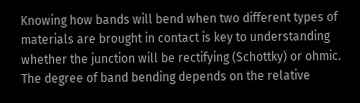Knowing how bands will bend when two different types of materials are brought in contact is key to understanding whether the junction will be rectifying (Schottky) or ohmic. The degree of band bending depends on the relative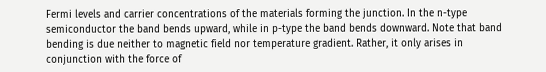Fermi levels and carrier concentrations of the materials forming the junction. In the n-type semiconductor the band bends upward, while in p-type the band bends downward. Note that band bending is due neither to magnetic field nor temperature gradient. Rather, it only arises in conjunction with the force of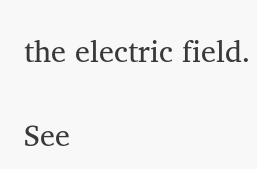the electric field.

See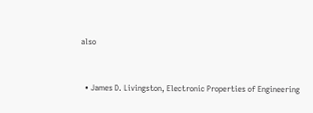also


  • James D. Livingston, Electronic Properties of Engineering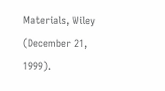Materials, Wiley (December 21, 1999).